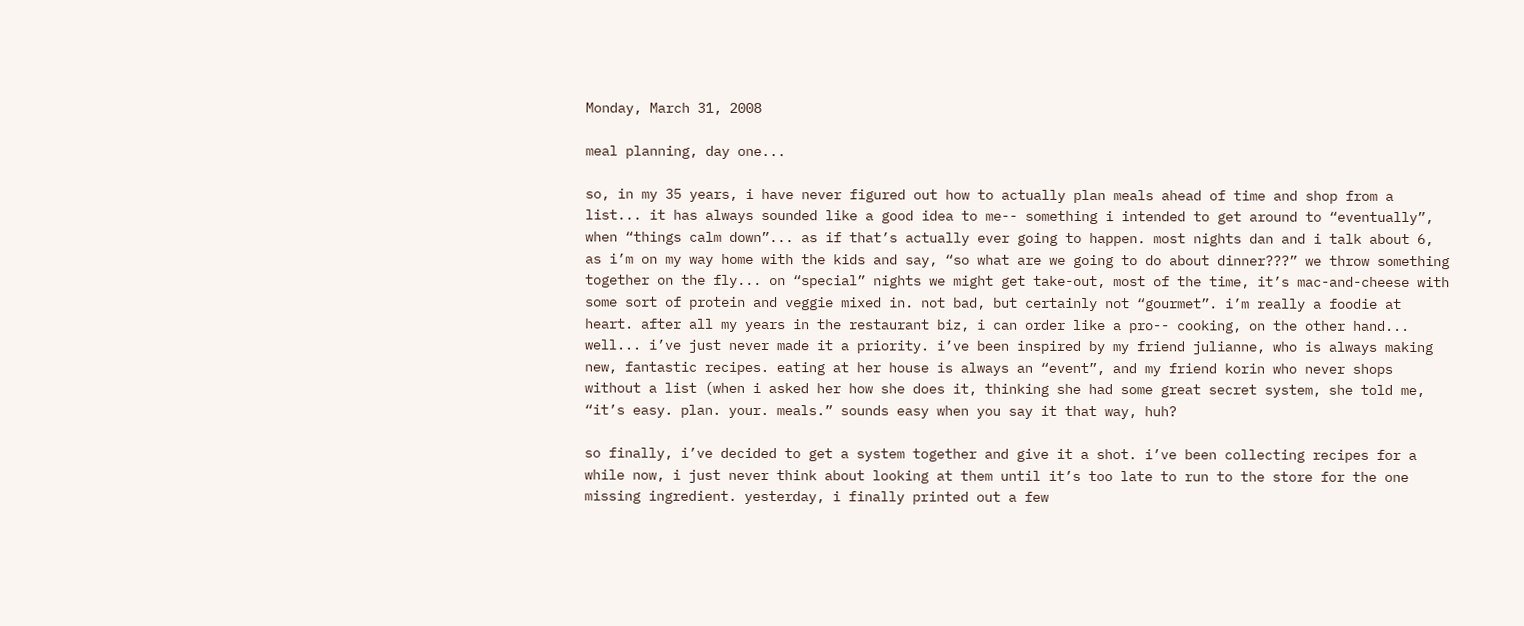Monday, March 31, 2008

meal planning, day one...

so, in my 35 years, i have never figured out how to actually plan meals ahead of time and shop from a list... it has always sounded like a good idea to me-- something i intended to get around to “eventually”, when “things calm down”... as if that’s actually ever going to happen. most nights dan and i talk about 6, as i’m on my way home with the kids and say, “so what are we going to do about dinner???” we throw something together on the fly... on “special” nights we might get take-out, most of the time, it’s mac-and-cheese with some sort of protein and veggie mixed in. not bad, but certainly not “gourmet”. i’m really a foodie at heart. after all my years in the restaurant biz, i can order like a pro-- cooking, on the other hand... well... i’ve just never made it a priority. i’ve been inspired by my friend julianne, who is always making new, fantastic recipes. eating at her house is always an “event”, and my friend korin who never shops without a list (when i asked her how she does it, thinking she had some great secret system, she told me, “it’s easy. plan. your. meals.” sounds easy when you say it that way, huh?

so finally, i’ve decided to get a system together and give it a shot. i’ve been collecting recipes for a while now, i just never think about looking at them until it’s too late to run to the store for the one missing ingredient. yesterday, i finally printed out a few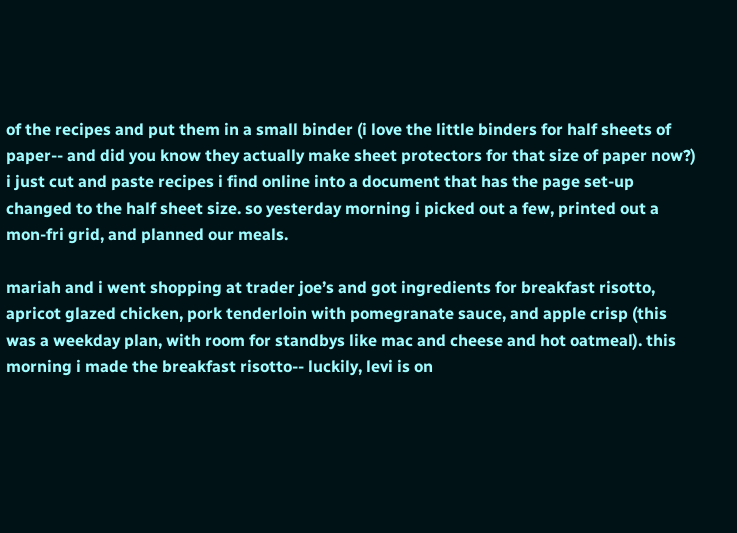of the recipes and put them in a small binder (i love the little binders for half sheets of paper-- and did you know they actually make sheet protectors for that size of paper now?) i just cut and paste recipes i find online into a document that has the page set-up changed to the half sheet size. so yesterday morning i picked out a few, printed out a mon-fri grid, and planned our meals.

mariah and i went shopping at trader joe’s and got ingredients for breakfast risotto, apricot glazed chicken, pork tenderloin with pomegranate sauce, and apple crisp (this was a weekday plan, with room for standbys like mac and cheese and hot oatmeal). this morning i made the breakfast risotto-- luckily, levi is on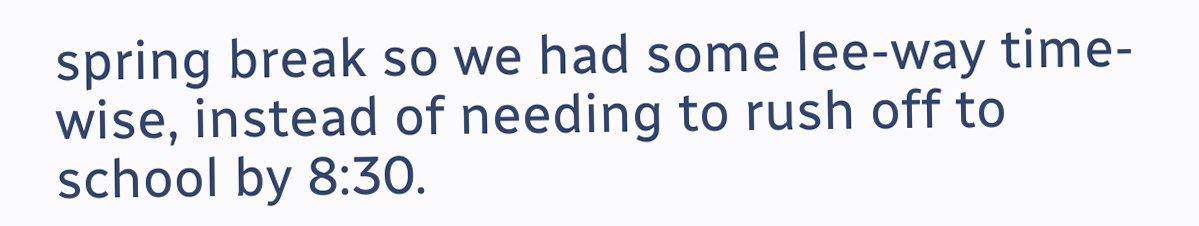spring break so we had some lee-way time-wise, instead of needing to rush off to school by 8:30.